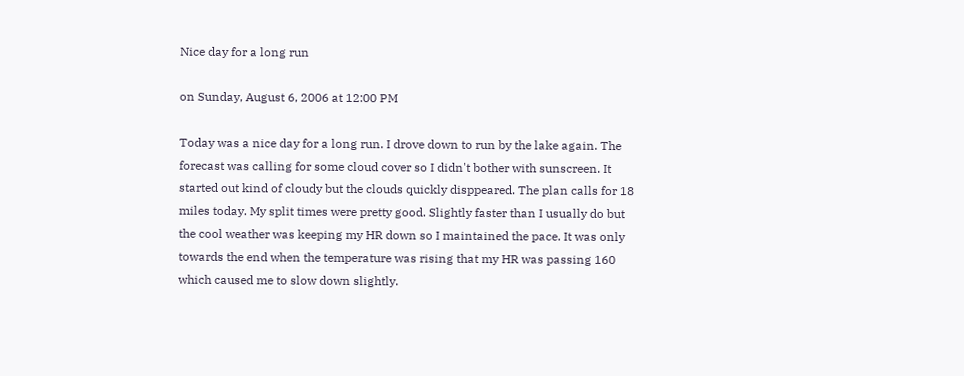Nice day for a long run

on Sunday, August 6, 2006 at 12:00 PM

Today was a nice day for a long run. I drove down to run by the lake again. The forecast was calling for some cloud cover so I didn't bother with sunscreen. It started out kind of cloudy but the clouds quickly disppeared. The plan calls for 18 miles today. My split times were pretty good. Slightly faster than I usually do but the cool weather was keeping my HR down so I maintained the pace. It was only towards the end when the temperature was rising that my HR was passing 160 which caused me to slow down slightly.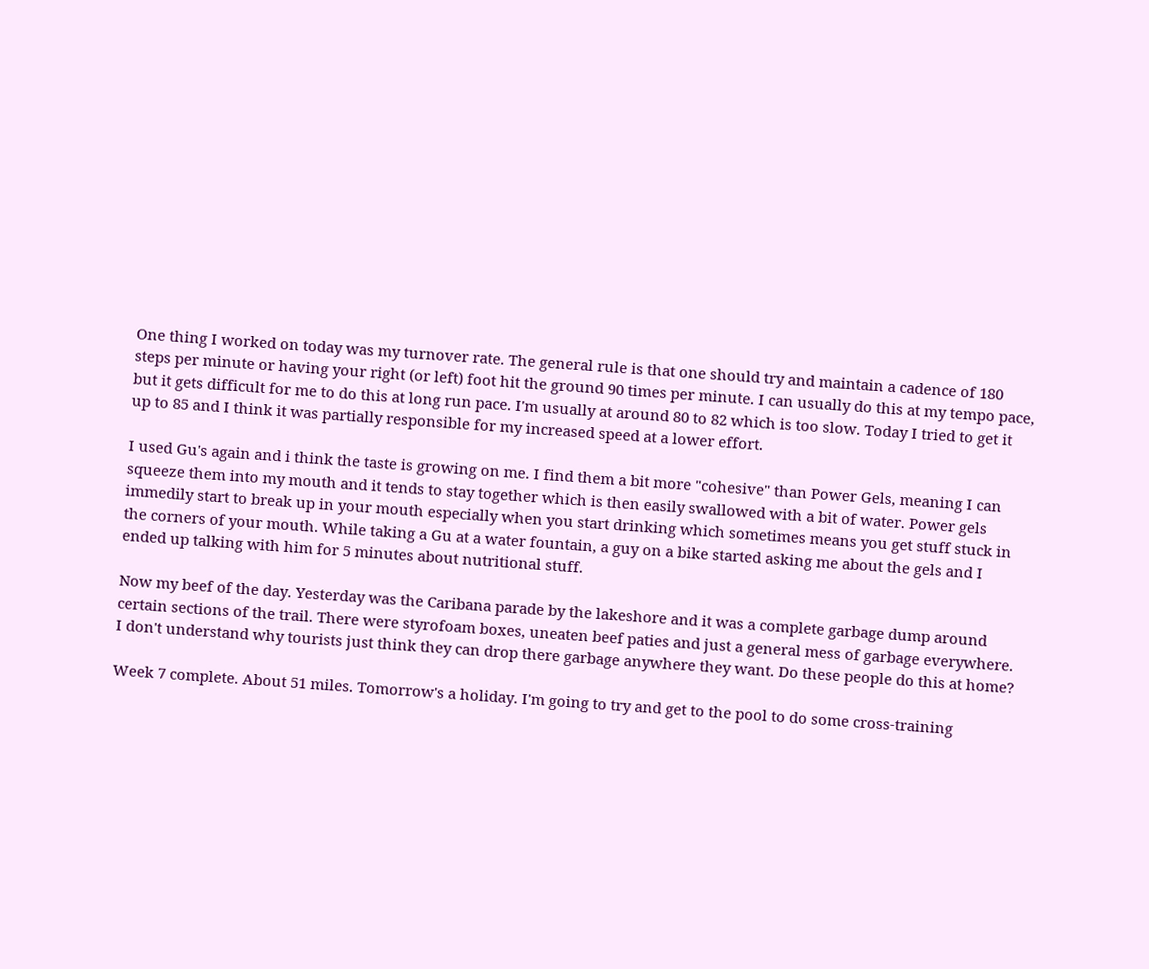One thing I worked on today was my turnover rate. The general rule is that one should try and maintain a cadence of 180 steps per minute or having your right (or left) foot hit the ground 90 times per minute. I can usually do this at my tempo pace, but it gets difficult for me to do this at long run pace. I'm usually at around 80 to 82 which is too slow. Today I tried to get it up to 85 and I think it was partially responsible for my increased speed at a lower effort.

I used Gu's again and i think the taste is growing on me. I find them a bit more "cohesive" than Power Gels, meaning I can squeeze them into my mouth and it tends to stay together which is then easily swallowed with a bit of water. Power gels immedily start to break up in your mouth especially when you start drinking which sometimes means you get stuff stuck in the corners of your mouth. While taking a Gu at a water fountain, a guy on a bike started asking me about the gels and I ended up talking with him for 5 minutes about nutritional stuff.

Now my beef of the day. Yesterday was the Caribana parade by the lakeshore and it was a complete garbage dump around certain sections of the trail. There were styrofoam boxes, uneaten beef paties and just a general mess of garbage everywhere. I don't understand why tourists just think they can drop there garbage anywhere they want. Do these people do this at home?

Week 7 complete. About 51 miles. Tomorrow's a holiday. I'm going to try and get to the pool to do some cross-training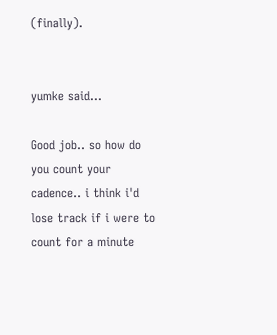(finally).


yumke said...

Good job.. so how do you count your cadence.. i think i'd lose track if i were to count for a minute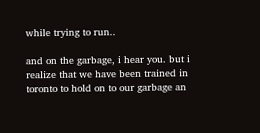while trying to run..

and on the garbage, i hear you. but i realize that we have been trained in toronto to hold on to our garbage an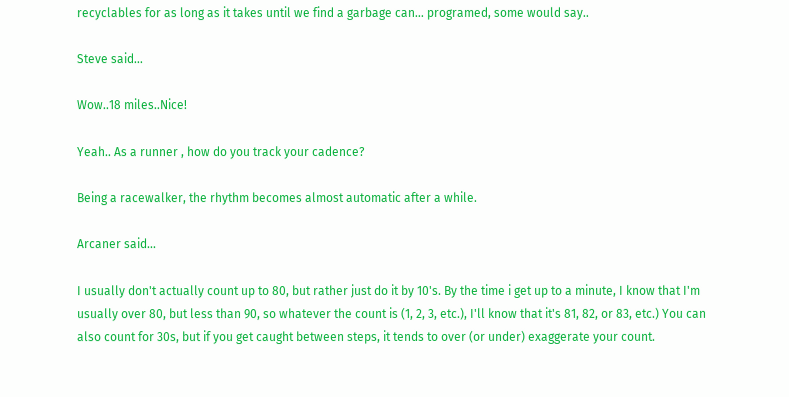recyclables for as long as it takes until we find a garbage can... programed, some would say..

Steve said...

Wow..18 miles..Nice!

Yeah.. As a runner , how do you track your cadence?

Being a racewalker, the rhythm becomes almost automatic after a while.

Arcaner said...

I usually don't actually count up to 80, but rather just do it by 10's. By the time i get up to a minute, I know that I'm usually over 80, but less than 90, so whatever the count is (1, 2, 3, etc.), I'll know that it's 81, 82, or 83, etc.) You can also count for 30s, but if you get caught between steps, it tends to over (or under) exaggerate your count.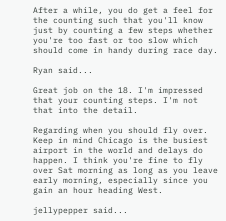After a while, you do get a feel for the counting such that you'll know just by counting a few steps whether you're too fast or too slow which should come in handy during race day.

Ryan said...

Great job on the 18. I'm impressed that your counting steps. I'm not that into the detail.

Regarding when you should fly over. Keep in mind Chicago is the busiest airport in the world and delays do happen. I think you're fine to fly over Sat morning as long as you leave early morning, especially since you gain an hour heading West.

jellypepper said...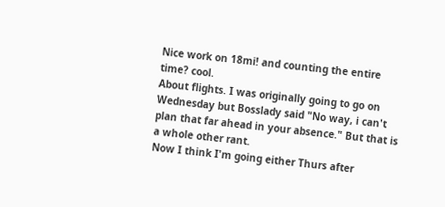Nice work on 18mi! and counting the entire time? cool.
About flights. I was originally going to go on Wednesday but Bosslady said "No way, i can't plan that far ahead in your absence." But that is a whole other rant.
Now I think I'm going either Thurs after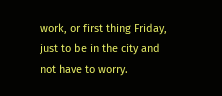work, or first thing Friday, just to be in the city and not have to worry.